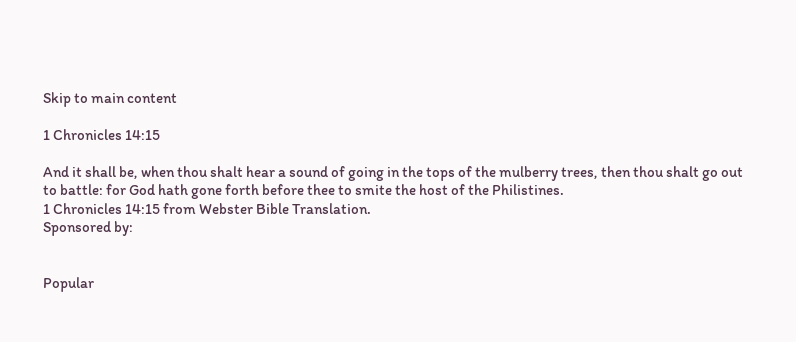Skip to main content

1 Chronicles 14:15

And it shall be, when thou shalt hear a sound of going in the tops of the mulberry trees, then thou shalt go out to battle: for God hath gone forth before thee to smite the host of the Philistines.
1 Chronicles 14:15 from Webster Bible Translation.
Sponsored by:


Popular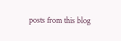posts from this blog